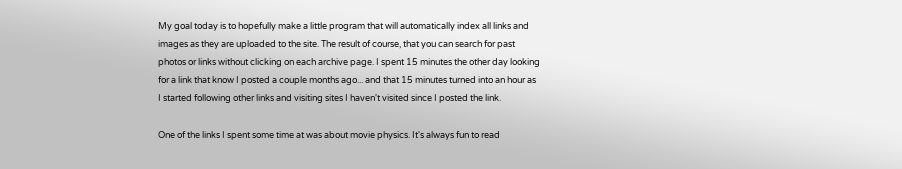My goal today is to hopefully make a little program that will automatically index all links and images as they are uploaded to the site. The result of course, that you can search for past photos or links without clicking on each archive page. I spent 15 minutes the other day looking for a link that know I posted a couple months ago... and that 15 minutes turned into an hour as I started following other links and visiting sites I haven't visited since I posted the link.

One of the links I spent some time at was about movie physics. It's always fun to read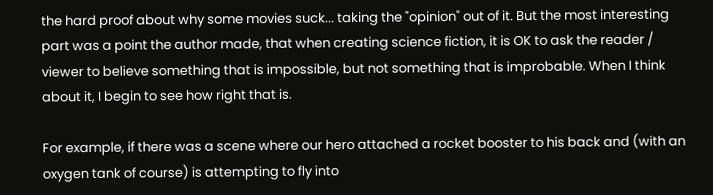the hard proof about why some movies suck... taking the "opinion" out of it. But the most interesting part was a point the author made, that when creating science fiction, it is OK to ask the reader / viewer to believe something that is impossible, but not something that is improbable. When I think about it, I begin to see how right that is.

For example, if there was a scene where our hero attached a rocket booster to his back and (with an oxygen tank of course) is attempting to fly into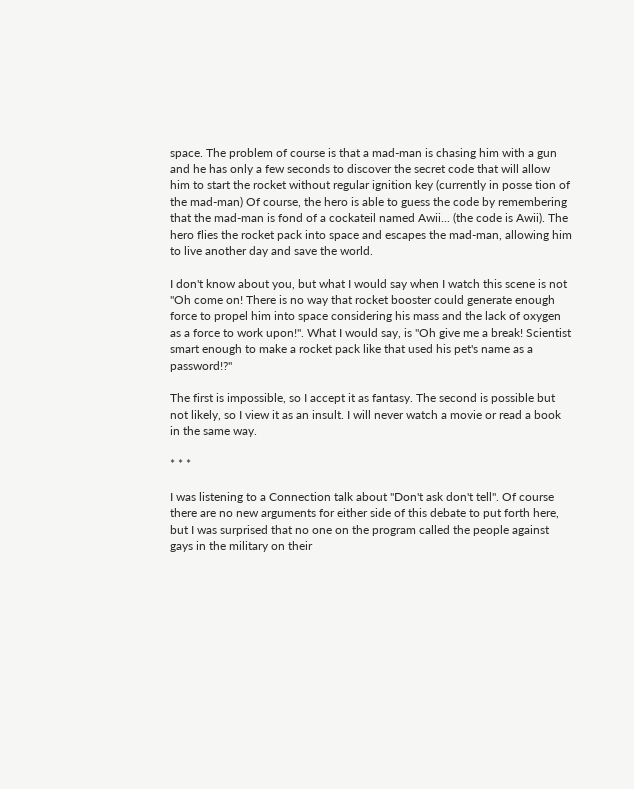space. The problem of course is that a mad-man is chasing him with a gun and he has only a few seconds to discover the secret code that will allow him to start the rocket without regular ignition key (currently in posse tion of the mad-man) Of course, the hero is able to guess the code by remembering that the mad-man is fond of a cockateil named Awii... (the code is Awii). The hero flies the rocket pack into space and escapes the mad-man, allowing him to live another day and save the world.

I don't know about you, but what I would say when I watch this scene is not "Oh come on! There is no way that rocket booster could generate enough force to propel him into space considering his mass and the lack of oxygen as a force to work upon!". What I would say, is "Oh give me a break! Scientist smart enough to make a rocket pack like that used his pet's name as a password!?"

The first is impossible, so I accept it as fantasy. The second is possible but not likely, so I view it as an insult. I will never watch a movie or read a book in the same way.

* * *

I was listening to a Connection talk about "Don't ask don't tell". Of course there are no new arguments for either side of this debate to put forth here, but I was surprised that no one on the program called the people against gays in the military on their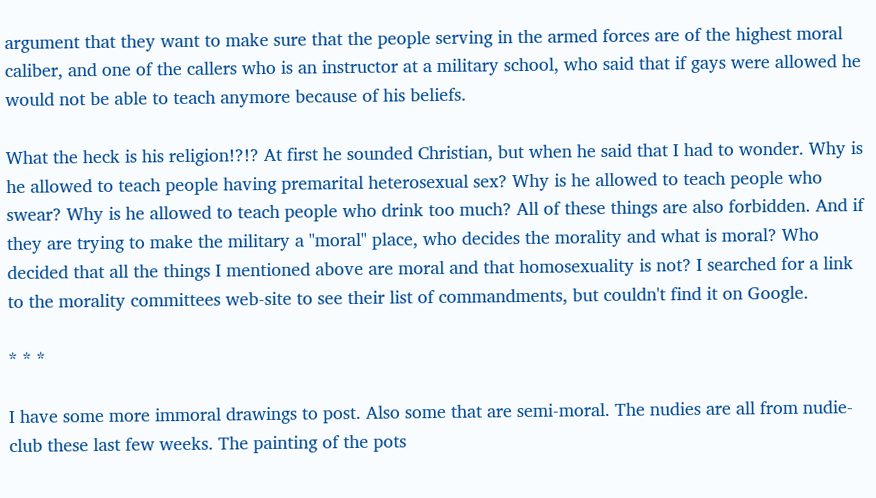argument that they want to make sure that the people serving in the armed forces are of the highest moral caliber, and one of the callers who is an instructor at a military school, who said that if gays were allowed he would not be able to teach anymore because of his beliefs.

What the heck is his religion!?!? At first he sounded Christian, but when he said that I had to wonder. Why is he allowed to teach people having premarital heterosexual sex? Why is he allowed to teach people who swear? Why is he allowed to teach people who drink too much? All of these things are also forbidden. And if they are trying to make the military a "moral" place, who decides the morality and what is moral? Who decided that all the things I mentioned above are moral and that homosexuality is not? I searched for a link to the morality committees web-site to see their list of commandments, but couldn't find it on Google.

* * *

I have some more immoral drawings to post. Also some that are semi-moral. The nudies are all from nudie-club these last few weeks. The painting of the pots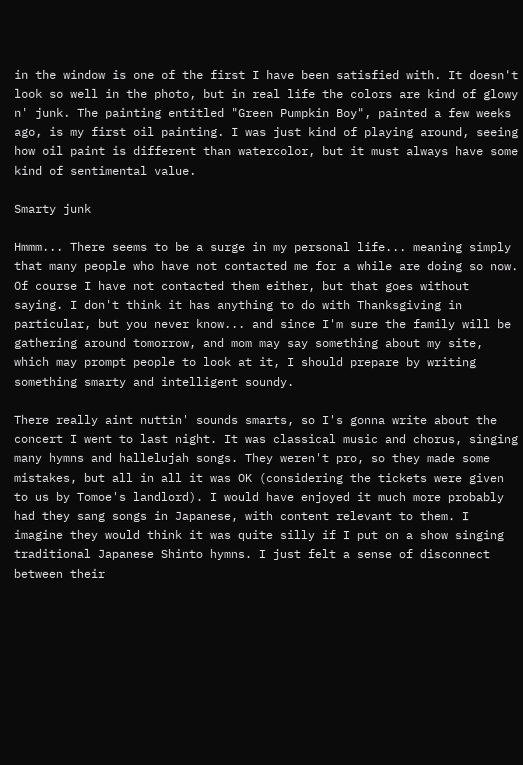in the window is one of the first I have been satisfied with. It doesn't look so well in the photo, but in real life the colors are kind of glowy n' junk. The painting entitled "Green Pumpkin Boy", painted a few weeks ago, is my first oil painting. I was just kind of playing around, seeing how oil paint is different than watercolor, but it must always have some kind of sentimental value.

Smarty junk

Hmmm... There seems to be a surge in my personal life... meaning simply that many people who have not contacted me for a while are doing so now. Of course I have not contacted them either, but that goes without saying. I don't think it has anything to do with Thanksgiving in particular, but you never know... and since I'm sure the family will be gathering around tomorrow, and mom may say something about my site, which may prompt people to look at it, I should prepare by writing something smarty and intelligent soundy.

There really aint nuttin' sounds smarts, so I's gonna write about the concert I went to last night. It was classical music and chorus, singing many hymns and hallelujah songs. They weren't pro, so they made some mistakes, but all in all it was OK (considering the tickets were given to us by Tomoe's landlord). I would have enjoyed it much more probably had they sang songs in Japanese, with content relevant to them. I imagine they would think it was quite silly if I put on a show singing traditional Japanese Shinto hymns. I just felt a sense of disconnect between their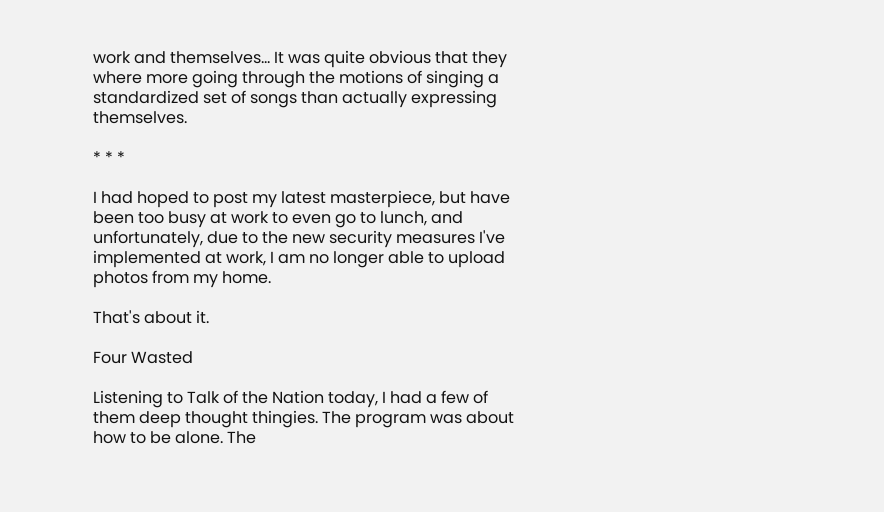work and themselves... It was quite obvious that they where more going through the motions of singing a standardized set of songs than actually expressing themselves.

* * *

I had hoped to post my latest masterpiece, but have been too busy at work to even go to lunch, and unfortunately, due to the new security measures I've implemented at work, I am no longer able to upload photos from my home.

That's about it.

Four Wasted

Listening to Talk of the Nation today, I had a few of them deep thought thingies. The program was about how to be alone. The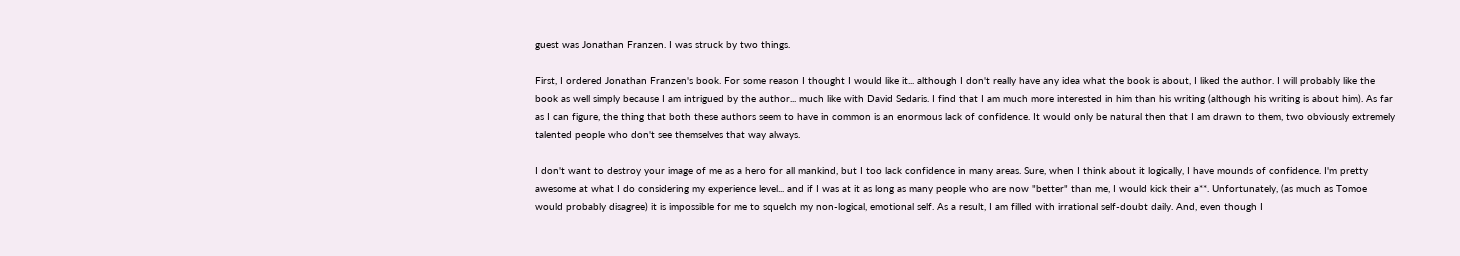guest was Jonathan Franzen. I was struck by two things.

First, I ordered Jonathan Franzen's book. For some reason I thought I would like it... although I don't really have any idea what the book is about, I liked the author. I will probably like the book as well simply because I am intrigued by the author... much like with David Sedaris. I find that I am much more interested in him than his writing (although his writing is about him). As far as I can figure, the thing that both these authors seem to have in common is an enormous lack of confidence. It would only be natural then that I am drawn to them, two obviously extremely talented people who don't see themselves that way always.

I don't want to destroy your image of me as a hero for all mankind, but I too lack confidence in many areas. Sure, when I think about it logically, I have mounds of confidence. I'm pretty awesome at what I do considering my experience level... and if I was at it as long as many people who are now "better" than me, I would kick their a**. Unfortunately, (as much as Tomoe would probably disagree) it is impossible for me to squelch my non-logical, emotional self. As a result, I am filled with irrational self-doubt daily. And, even though I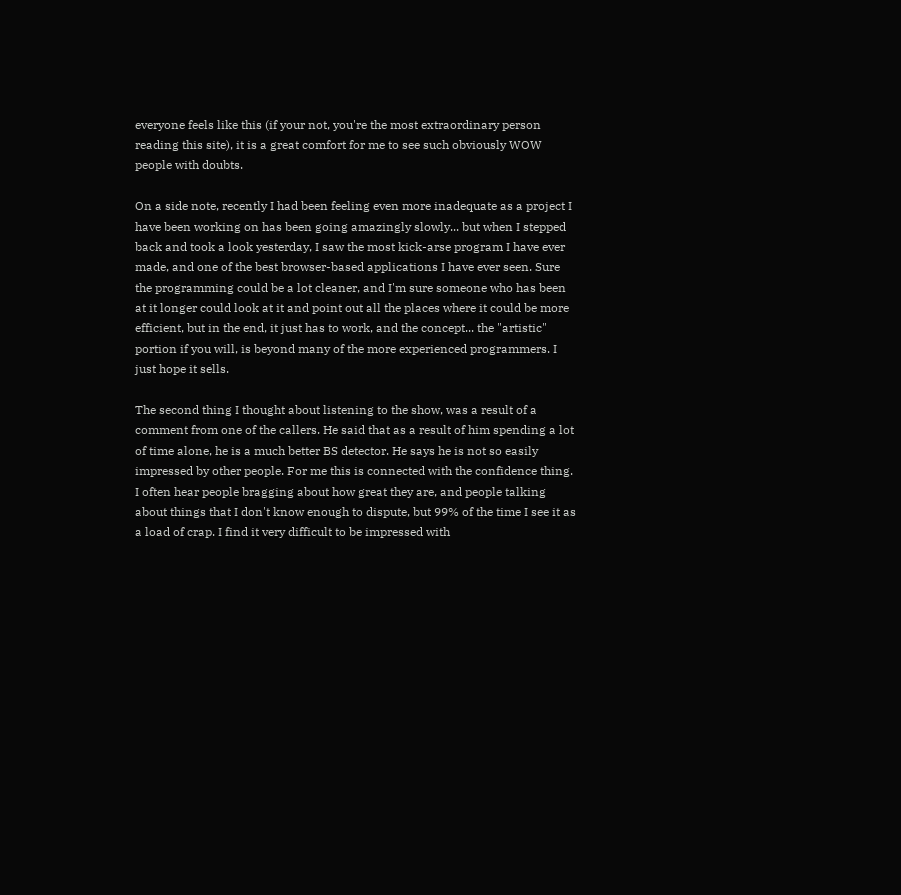everyone feels like this (if your not, you're the most extraordinary person reading this site), it is a great comfort for me to see such obviously WOW people with doubts.

On a side note, recently I had been feeling even more inadequate as a project I have been working on has been going amazingly slowly... but when I stepped back and took a look yesterday, I saw the most kick-arse program I have ever made, and one of the best browser-based applications I have ever seen. Sure the programming could be a lot cleaner, and I'm sure someone who has been at it longer could look at it and point out all the places where it could be more efficient, but in the end, it just has to work, and the concept... the "artistic" portion if you will, is beyond many of the more experienced programmers. I just hope it sells.

The second thing I thought about listening to the show, was a result of a comment from one of the callers. He said that as a result of him spending a lot of time alone, he is a much better BS detector. He says he is not so easily impressed by other people. For me this is connected with the confidence thing. I often hear people bragging about how great they are, and people talking about things that I don't know enough to dispute, but 99% of the time I see it as a load of crap. I find it very difficult to be impressed with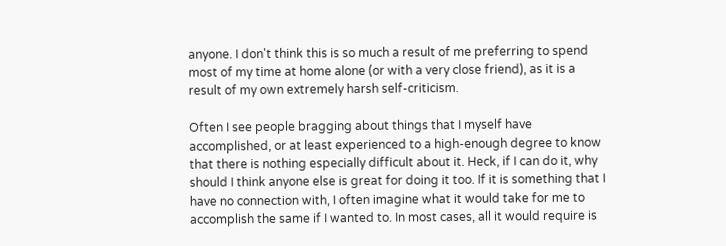anyone. I don't think this is so much a result of me preferring to spend most of my time at home alone (or with a very close friend), as it is a result of my own extremely harsh self-criticism.

Often I see people bragging about things that I myself have accomplished, or at least experienced to a high-enough degree to know that there is nothing especially difficult about it. Heck, if I can do it, why should I think anyone else is great for doing it too. If it is something that I have no connection with, I often imagine what it would take for me to accomplish the same if I wanted to. In most cases, all it would require is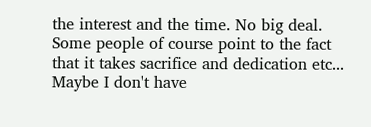the interest and the time. No big deal. Some people of course point to the fact that it takes sacrifice and dedication etc... Maybe I don't have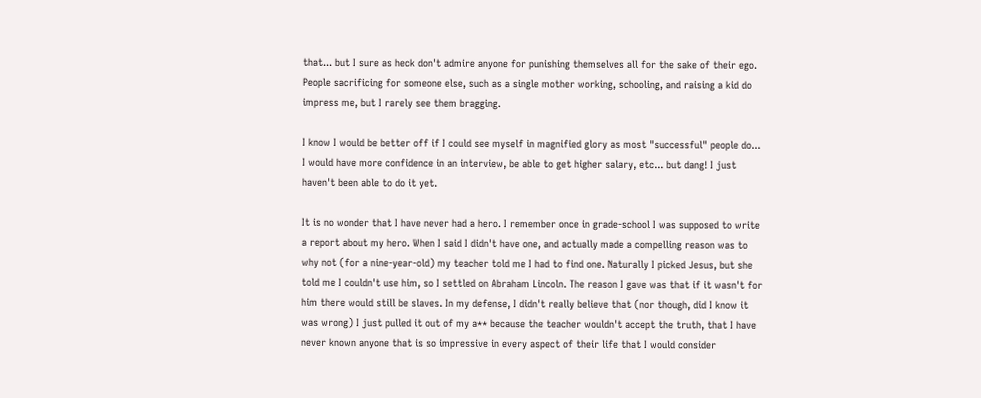that... but I sure as heck don't admire anyone for punishing themselves all for the sake of their ego. People sacrificing for someone else, such as a single mother working, schooling, and raising a kid do impress me, but I rarely see them bragging.

I know I would be better off if I could see myself in magnified glory as most "successful" people do... I would have more confidence in an interview, be able to get higher salary, etc... but dang! I just haven't been able to do it yet.

It is no wonder that I have never had a hero. I remember once in grade-school I was supposed to write a report about my hero. When I said I didn't have one, and actually made a compelling reason was to why not (for a nine-year-old) my teacher told me I had to find one. Naturally I picked Jesus, but she told me I couldn't use him, so I settled on Abraham Lincoln. The reason I gave was that if it wasn't for him there would still be slaves. In my defense, I didn't really believe that (nor though, did I know it was wrong) I just pulled it out of my a** because the teacher wouldn't accept the truth, that I have never known anyone that is so impressive in every aspect of their life that I would consider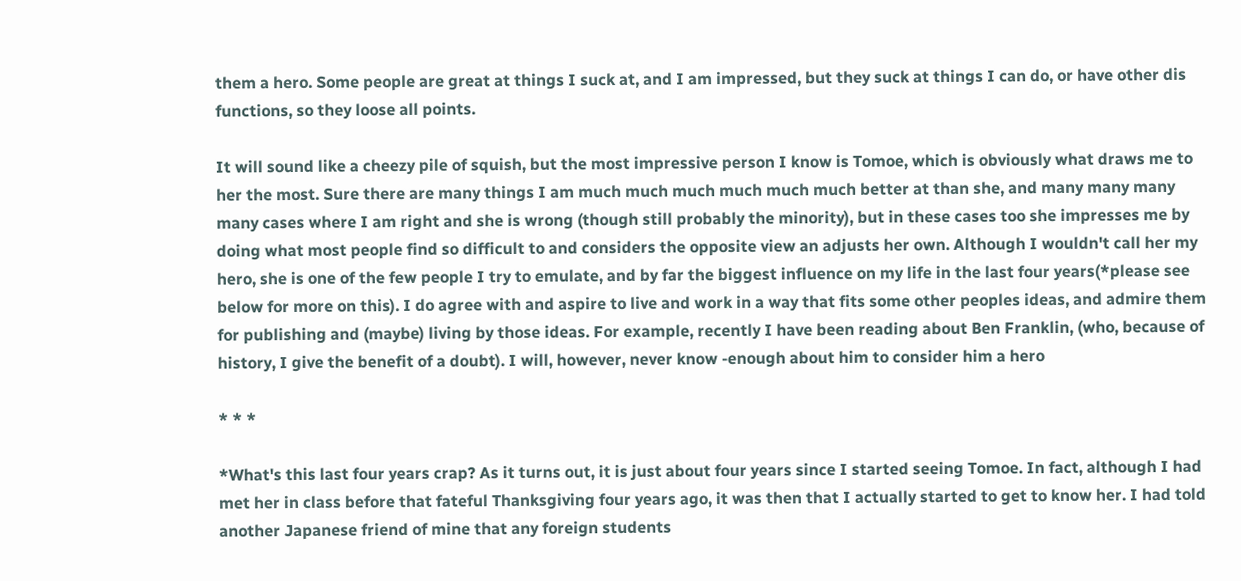them a hero. Some people are great at things I suck at, and I am impressed, but they suck at things I can do, or have other dis functions, so they loose all points.

It will sound like a cheezy pile of squish, but the most impressive person I know is Tomoe, which is obviously what draws me to her the most. Sure there are many things I am much much much much much much better at than she, and many many many many cases where I am right and she is wrong (though still probably the minority), but in these cases too she impresses me by doing what most people find so difficult to and considers the opposite view an adjusts her own. Although I wouldn't call her my hero, she is one of the few people I try to emulate, and by far the biggest influence on my life in the last four years(*please see below for more on this). I do agree with and aspire to live and work in a way that fits some other peoples ideas, and admire them for publishing and (maybe) living by those ideas. For example, recently I have been reading about Ben Franklin, (who, because of history, I give the benefit of a doubt). I will, however, never know -enough about him to consider him a hero

* * *

*What's this last four years crap? As it turns out, it is just about four years since I started seeing Tomoe. In fact, although I had met her in class before that fateful Thanksgiving four years ago, it was then that I actually started to get to know her. I had told another Japanese friend of mine that any foreign students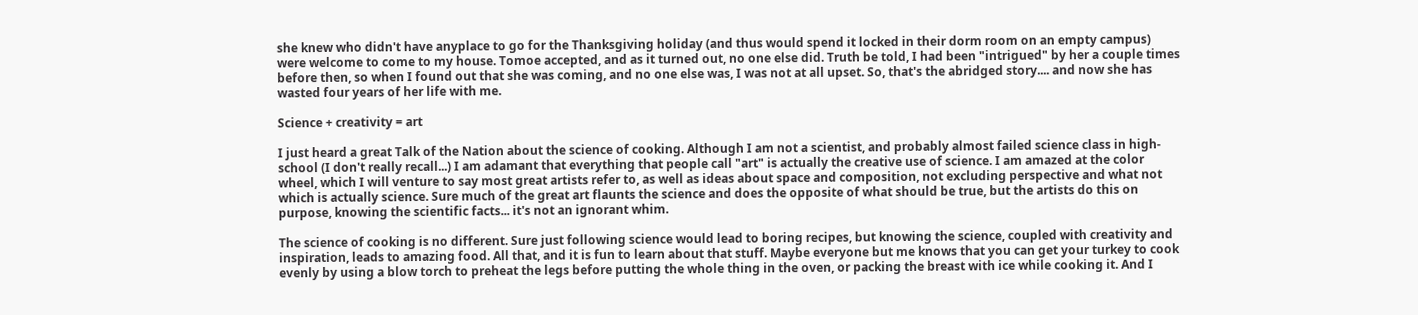she knew who didn't have anyplace to go for the Thanksgiving holiday (and thus would spend it locked in their dorm room on an empty campus) were welcome to come to my house. Tomoe accepted, and as it turned out, no one else did. Truth be told, I had been "intrigued" by her a couple times before then, so when I found out that she was coming, and no one else was, I was not at all upset. So, that's the abridged story.... and now she has wasted four years of her life with me.

Science + creativity = art

I just heard a great Talk of the Nation about the science of cooking. Although I am not a scientist, and probably almost failed science class in high-school (I don't really recall...) I am adamant that everything that people call "art" is actually the creative use of science. I am amazed at the color wheel, which I will venture to say most great artists refer to, as well as ideas about space and composition, not excluding perspective and what not which is actually science. Sure much of the great art flaunts the science and does the opposite of what should be true, but the artists do this on purpose, knowing the scientific facts... it's not an ignorant whim.

The science of cooking is no different. Sure just following science would lead to boring recipes, but knowing the science, coupled with creativity and inspiration, leads to amazing food. All that, and it is fun to learn about that stuff. Maybe everyone but me knows that you can get your turkey to cook evenly by using a blow torch to preheat the legs before putting the whole thing in the oven, or packing the breast with ice while cooking it. And I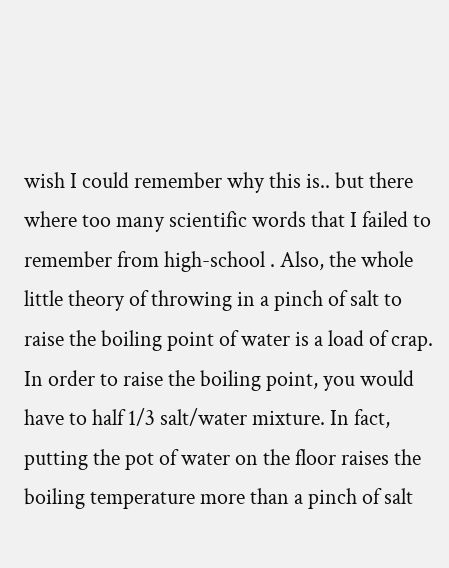wish I could remember why this is.. but there where too many scientific words that I failed to remember from high-school . Also, the whole little theory of throwing in a pinch of salt to raise the boiling point of water is a load of crap. In order to raise the boiling point, you would have to half 1/3 salt/water mixture. In fact, putting the pot of water on the floor raises the boiling temperature more than a pinch of salt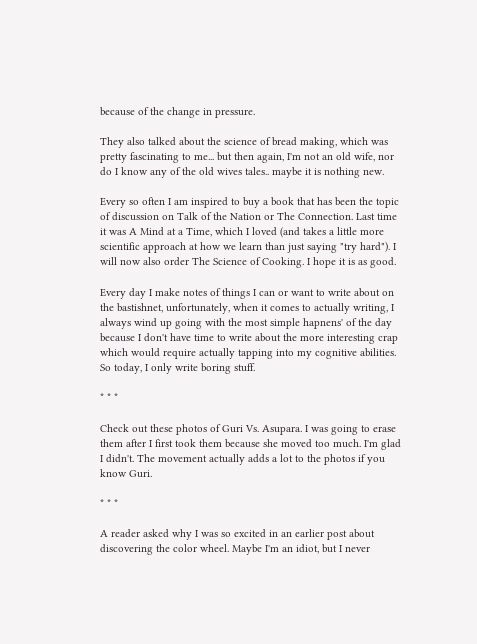because of the change in pressure.

They also talked about the science of bread making, which was pretty fascinating to me... but then again, I'm not an old wife, nor do I know any of the old wives tales.. maybe it is nothing new.

Every so often I am inspired to buy a book that has been the topic of discussion on Talk of the Nation or The Connection. Last time it was A Mind at a Time, which I loved (and takes a little more scientific approach at how we learn than just saying "try hard"). I will now also order The Science of Cooking. I hope it is as good.

Every day I make notes of things I can or want to write about on the bastishnet, unfortunately, when it comes to actually writing, I always wind up going with the most simple hapnens' of the day because I don't have time to write about the more interesting crap which would require actually tapping into my cognitive abilities. So today, I only write boring stuff.

* * *

Check out these photos of Guri Vs. Asupara. I was going to erase them after I first took them because she moved too much. I'm glad I didn't. The movement actually adds a lot to the photos if you know Guri.

* * *

A reader asked why I was so excited in an earlier post about discovering the color wheel. Maybe I'm an idiot, but I never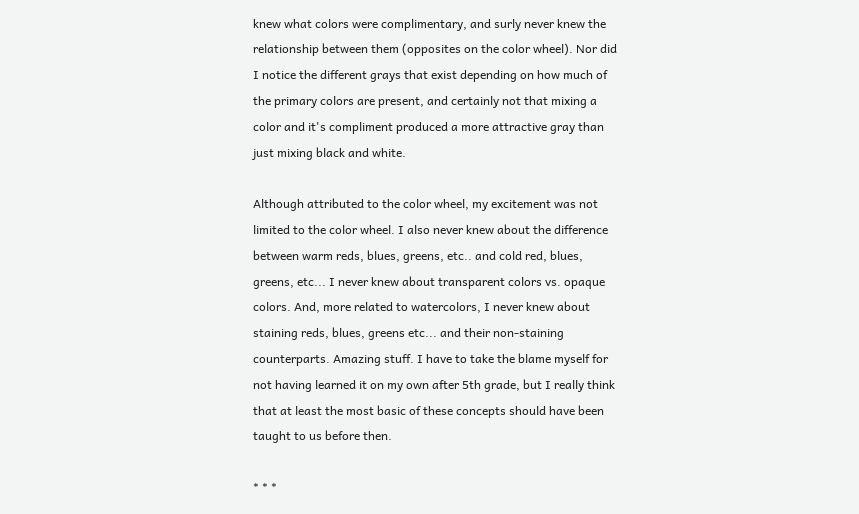knew what colors were complimentary, and surly never knew the relationship between them (opposites on the color wheel). Nor did I notice the different grays that exist depending on how much of the primary colors are present, and certainly not that mixing a color and it's compliment produced a more attractive gray than just mixing black and white.

Although attributed to the color wheel, my excitement was not limited to the color wheel. I also never knew about the difference between warm reds, blues, greens, etc.. and cold red, blues, greens, etc... I never knew about transparent colors vs. opaque colors. And, more related to watercolors, I never knew about staining reds, blues, greens etc... and their non-staining counterparts. Amazing stuff. I have to take the blame myself for not having learned it on my own after 5th grade, but I really think that at least the most basic of these concepts should have been taught to us before then.

* * *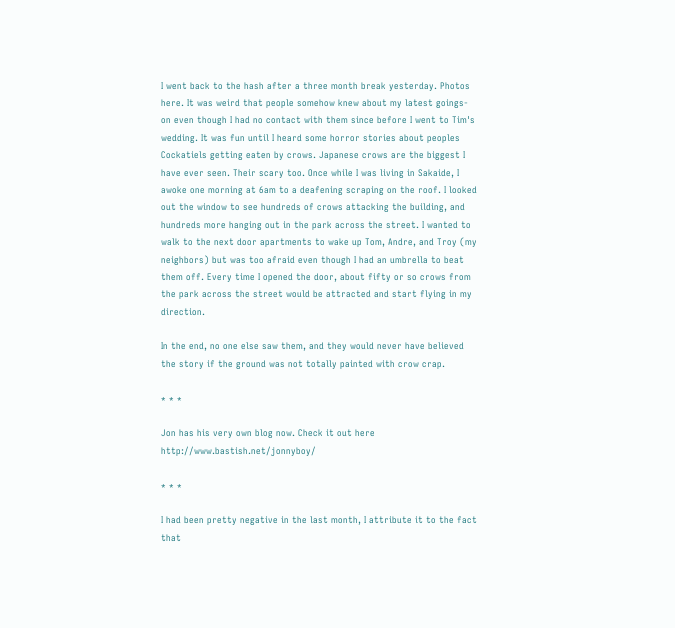I went back to the hash after a three month break yesterday. Photos here. It was weird that people somehow knew about my latest goings-on even though I had no contact with them since before I went to Tim's wedding. It was fun until I heard some horror stories about peoples Cockatiels getting eaten by crows. Japanese crows are the biggest I have ever seen. Their scary too. Once while I was living in Sakaide, I awoke one morning at 6am to a deafening scraping on the roof. I looked out the window to see hundreds of crows attacking the building, and hundreds more hanging out in the park across the street. I wanted to walk to the next door apartments to wake up Tom, Andre, and Troy (my neighbors) but was too afraid even though I had an umbrella to beat them off. Every time I opened the door, about fifty or so crows from the park across the street would be attracted and start flying in my direction.

In the end, no one else saw them, and they would never have believed the story if the ground was not totally painted with crow crap.

* * *

Jon has his very own blog now. Check it out here http://www.bastish.net/jonnyboy/

* * *

I had been pretty negative in the last month, I attribute it to the fact that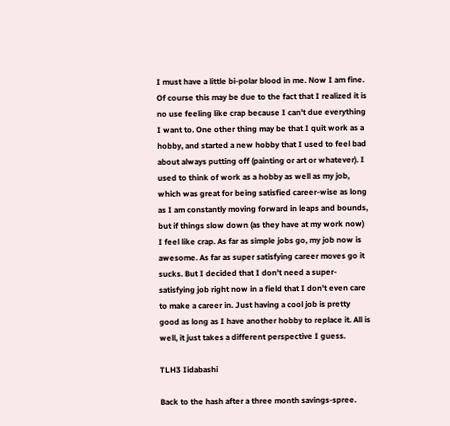I must have a little bi-polar blood in me. Now I am fine. Of course this may be due to the fact that I realized it is no use feeling like crap because I can't due everything I want to. One other thing may be that I quit work as a hobby, and started a new hobby that I used to feel bad about always putting off (painting or art or whatever). I used to think of work as a hobby as well as my job, which was great for being satisfied career-wise as long as I am constantly moving forward in leaps and bounds, but if things slow down (as they have at my work now) I feel like crap. As far as simple jobs go, my job now is awesome. As far as super satisfying career moves go it sucks. But I decided that I don't need a super-satisfying job right now in a field that I don't even care to make a career in. Just having a cool job is pretty good as long as I have another hobby to replace it. All is well, it just takes a different perspective I guess.

TLH3 Iidabashi

Back to the hash after a three month savings-spree.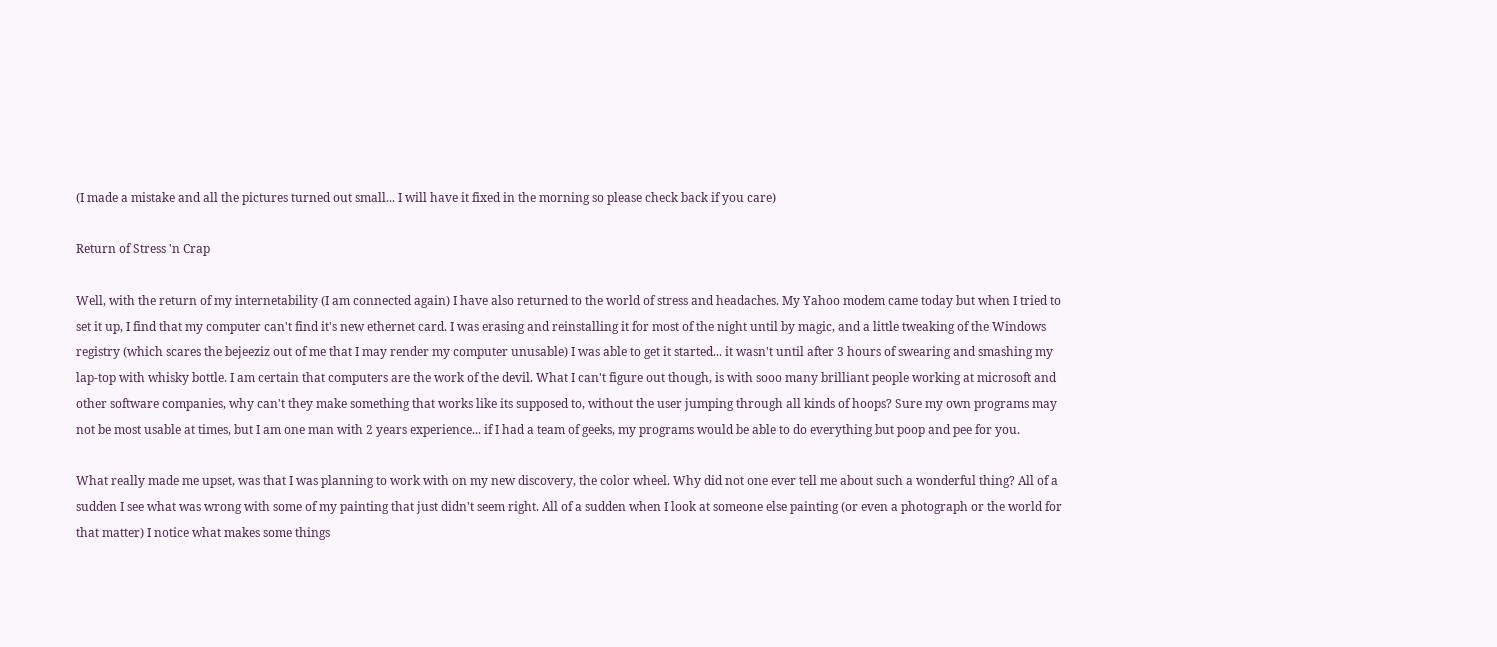(I made a mistake and all the pictures turned out small... I will have it fixed in the morning so please check back if you care)

Return of Stress 'n Crap

Well, with the return of my internetability (I am connected again) I have also returned to the world of stress and headaches. My Yahoo modem came today but when I tried to set it up, I find that my computer can't find it's new ethernet card. I was erasing and reinstalling it for most of the night until by magic, and a little tweaking of the Windows registry (which scares the bejeeziz out of me that I may render my computer unusable) I was able to get it started... it wasn't until after 3 hours of swearing and smashing my lap-top with whisky bottle. I am certain that computers are the work of the devil. What I can't figure out though, is with sooo many brilliant people working at microsoft and other software companies, why can't they make something that works like its supposed to, without the user jumping through all kinds of hoops? Sure my own programs may not be most usable at times, but I am one man with 2 years experience... if I had a team of geeks, my programs would be able to do everything but poop and pee for you.

What really made me upset, was that I was planning to work with on my new discovery, the color wheel. Why did not one ever tell me about such a wonderful thing? All of a sudden I see what was wrong with some of my painting that just didn't seem right. All of a sudden when I look at someone else painting (or even a photograph or the world for that matter) I notice what makes some things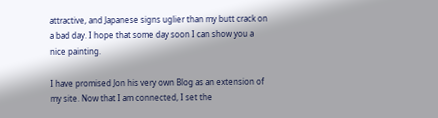attractive, and Japanese signs uglier than my butt crack on a bad day. I hope that some day soon I can show you a nice painting.

I have promised Jon his very own Blog as an extension of my site. Now that I am connected, I set the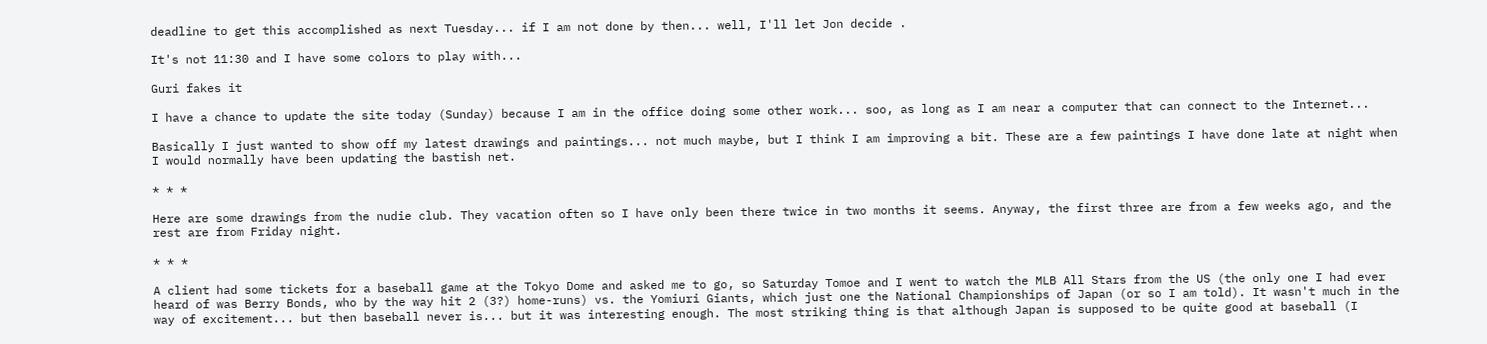deadline to get this accomplished as next Tuesday... if I am not done by then... well, I'll let Jon decide .

It's not 11:30 and I have some colors to play with...

Guri fakes it

I have a chance to update the site today (Sunday) because I am in the office doing some other work... soo, as long as I am near a computer that can connect to the Internet...

Basically I just wanted to show off my latest drawings and paintings... not much maybe, but I think I am improving a bit. These are a few paintings I have done late at night when I would normally have been updating the bastish net.

* * *

Here are some drawings from the nudie club. They vacation often so I have only been there twice in two months it seems. Anyway, the first three are from a few weeks ago, and the rest are from Friday night.

* * *

A client had some tickets for a baseball game at the Tokyo Dome and asked me to go, so Saturday Tomoe and I went to watch the MLB All Stars from the US (the only one I had ever heard of was Berry Bonds, who by the way hit 2 (3?) home-runs) vs. the Yomiuri Giants, which just one the National Championships of Japan (or so I am told). It wasn't much in the way of excitement... but then baseball never is... but it was interesting enough. The most striking thing is that although Japan is supposed to be quite good at baseball (I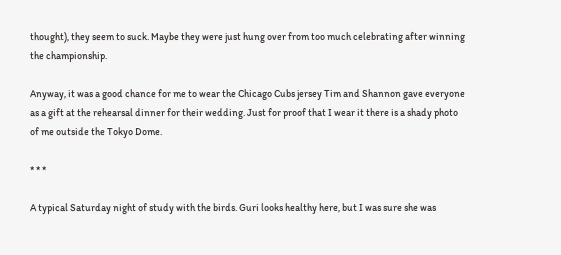thought), they seem to suck. Maybe they were just hung over from too much celebrating after winning the championship.

Anyway, it was a good chance for me to wear the Chicago Cubs jersey Tim and Shannon gave everyone as a gift at the rehearsal dinner for their wedding. Just for proof that I wear it there is a shady photo of me outside the Tokyo Dome.

* * *

A typical Saturday night of study with the birds. Guri looks healthy here, but I was sure she was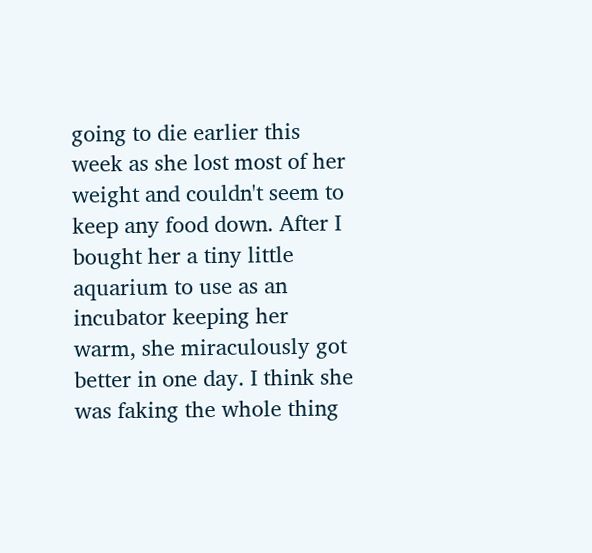going to die earlier this week as she lost most of her weight and couldn't seem to keep any food down. After I bought her a tiny little aquarium to use as an incubator keeping her warm, she miraculously got better in one day. I think she was faking the whole thing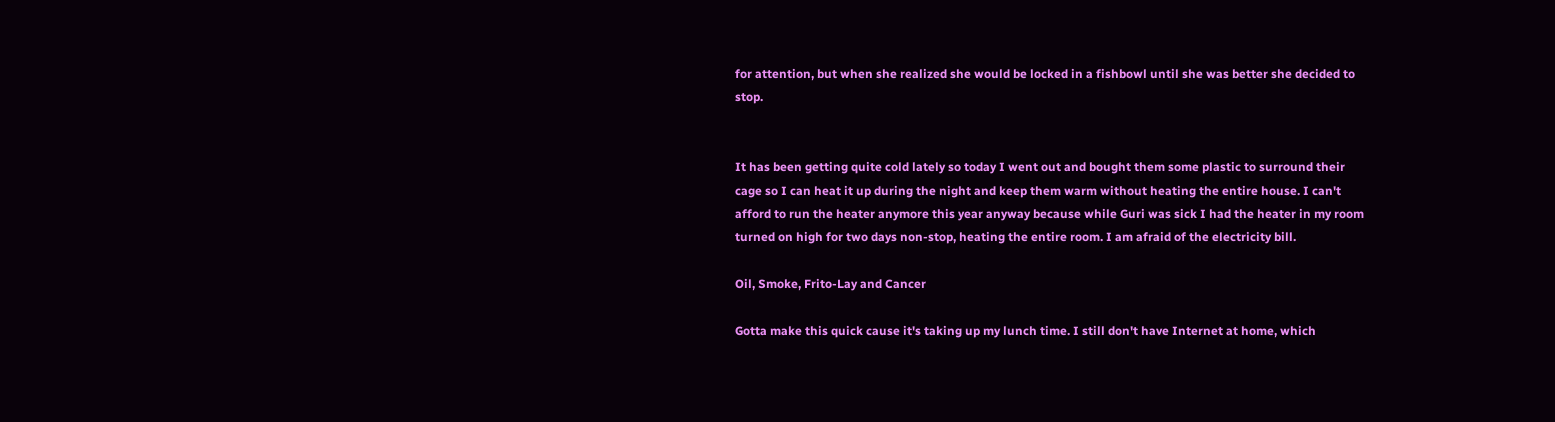for attention, but when she realized she would be locked in a fishbowl until she was better she decided to stop.


It has been getting quite cold lately so today I went out and bought them some plastic to surround their cage so I can heat it up during the night and keep them warm without heating the entire house. I can't afford to run the heater anymore this year anyway because while Guri was sick I had the heater in my room turned on high for two days non-stop, heating the entire room. I am afraid of the electricity bill.

Oil, Smoke, Frito-Lay and Cancer

Gotta make this quick cause it's taking up my lunch time. I still don't have Internet at home, which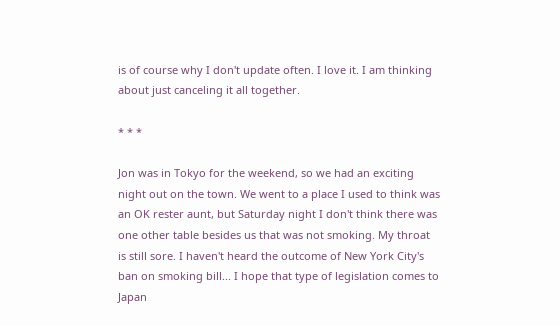is of course why I don't update often. I love it. I am thinking about just canceling it all together.

* * *

Jon was in Tokyo for the weekend, so we had an exciting night out on the town. We went to a place I used to think was an OK rester aunt, but Saturday night I don't think there was one other table besides us that was not smoking. My throat is still sore. I haven't heard the outcome of New York City's ban on smoking bill... I hope that type of legislation comes to Japan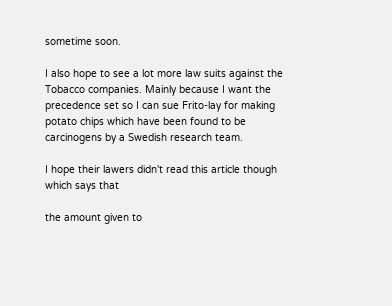sometime soon.

I also hope to see a lot more law suits against the Tobacco companies. Mainly because I want the precedence set so I can sue Frito-lay for making potato chips which have been found to be carcinogens by a Swedish research team.

I hope their lawers didn't read this article though which says that

the amount given to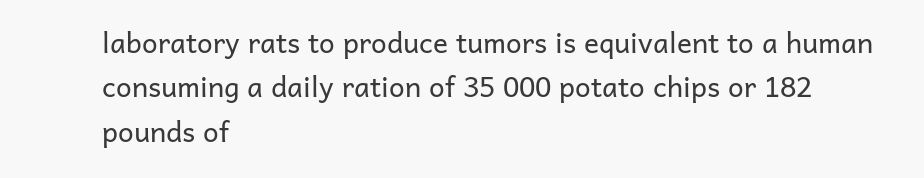laboratory rats to produce tumors is equivalent to a human consuming a daily ration of 35 000 potato chips or 182 pounds of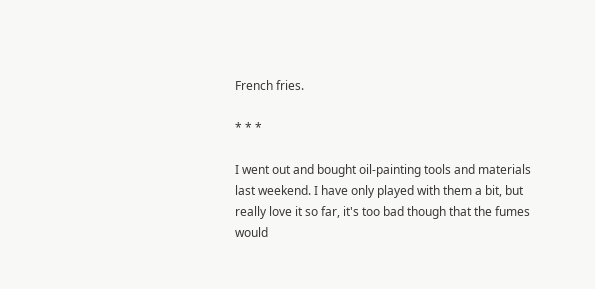French fries.

* * *

I went out and bought oil-painting tools and materials last weekend. I have only played with them a bit, but really love it so far, it's too bad though that the fumes would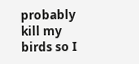probably kill my birds so I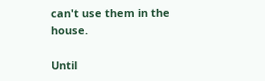can't use them in the house.

Until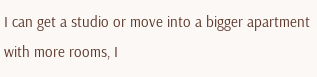I can get a studio or move into a bigger apartment with more rooms, I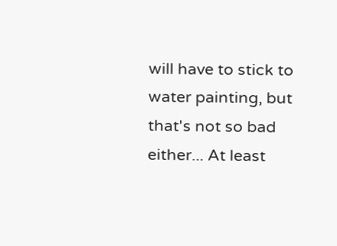will have to stick to water painting, but that's not so bad either... At least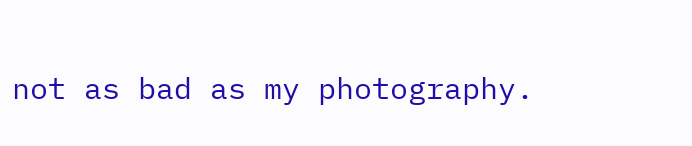not as bad as my photography.